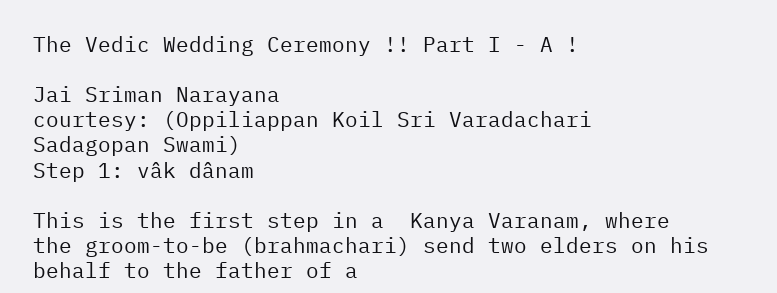The Vedic Wedding Ceremony !! Part I - A !

Jai Sriman Narayana
courtesy: (Oppiliappan Koil Sri Varadachari Sadagopan Swami)
Step 1: vâk dânam

This is the first step in a  Kanya Varanam, where the groom-to-be (brahmachari) send two elders on his behalf to the father of a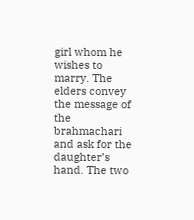girl whom he wishes to marry. The elders convey the message of the brahmachari and ask for the daughter’s hand. The two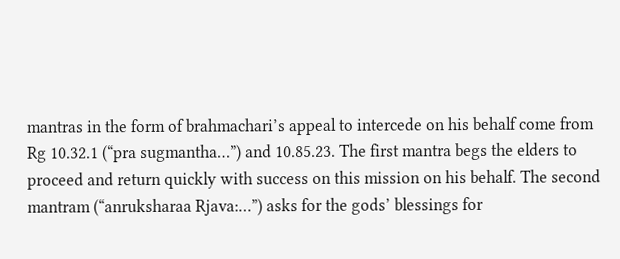mantras in the form of brahmachari’s appeal to intercede on his behalf come from Rg 10.32.1 (“pra sugmantha…”) and 10.85.23. The first mantra begs the elders to proceed and return quickly with success on this mission on his behalf. The second mantram (“anruksharaa Rjava:…”) asks for the gods’ blessings for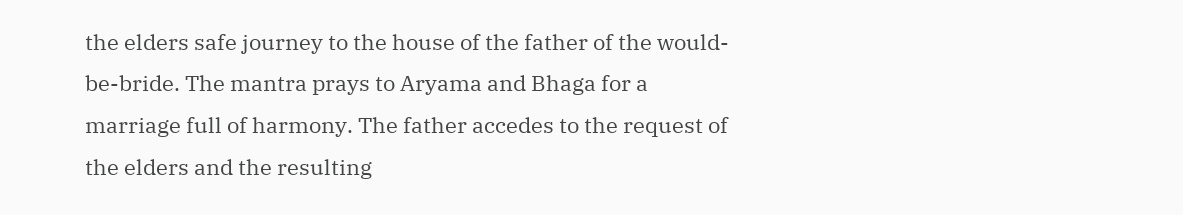the elders safe journey to the house of the father of the would-be-bride. The mantra prays to Aryama and Bhaga for a marriage full of harmony. The father accedes to the request of the elders and the resulting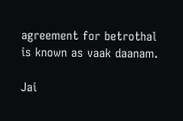agreement for betrothal is known as vaak daanam.

Jai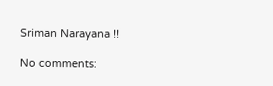Sriman Narayana !!

No comments: